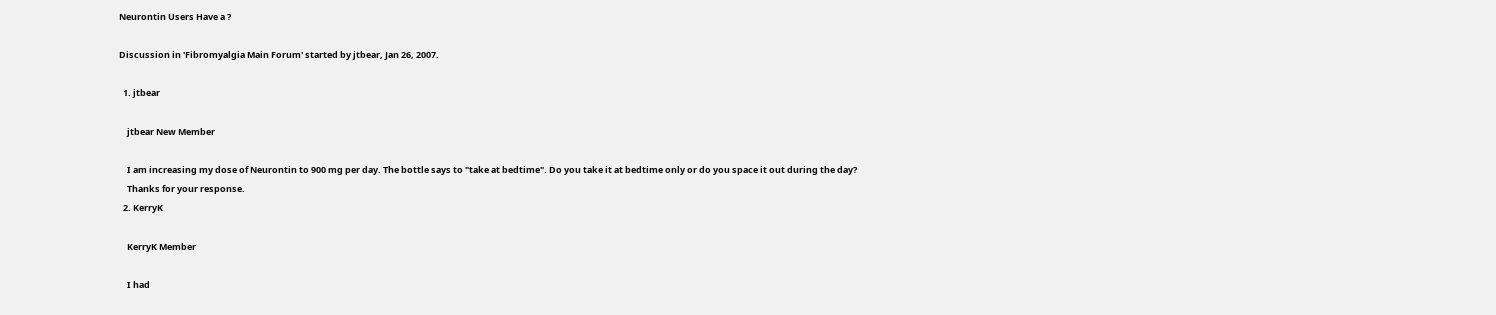Neurontin Users Have a ?

Discussion in 'Fibromyalgia Main Forum' started by jtbear, Jan 26, 2007.

  1. jtbear

    jtbear New Member

    I am increasing my dose of Neurontin to 900 mg per day. The bottle says to "take at bedtime". Do you take it at bedtime only or do you space it out during the day?
    Thanks for your response.
  2. KerryK

    KerryK Member

    I had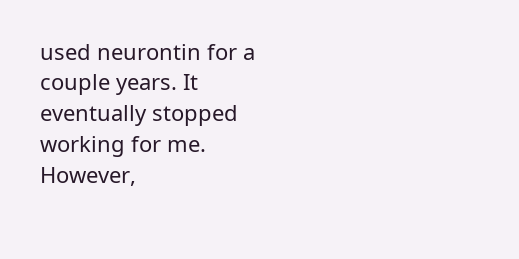used neurontin for a couple years. It eventually stopped working for me. However,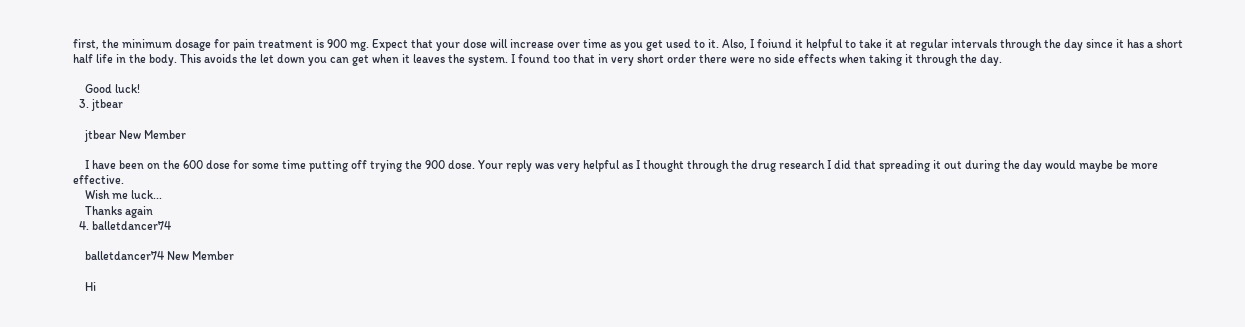first, the minimum dosage for pain treatment is 900 mg. Expect that your dose will increase over time as you get used to it. Also, I foiund it helpful to take it at regular intervals through the day since it has a short half life in the body. This avoids the let down you can get when it leaves the system. I found too that in very short order there were no side effects when taking it through the day.

    Good luck!
  3. jtbear

    jtbear New Member

    I have been on the 600 dose for some time putting off trying the 900 dose. Your reply was very helpful as I thought through the drug research I did that spreading it out during the day would maybe be more effective.
    Wish me luck...
    Thanks again
  4. balletdancer74

    balletdancer74 New Member

    Hi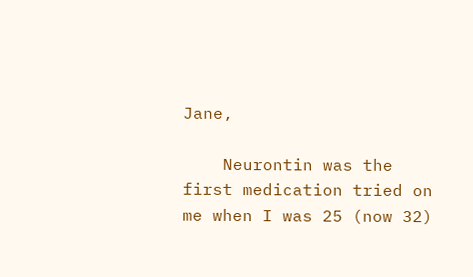Jane,

    Neurontin was the first medication tried on me when I was 25 (now 32)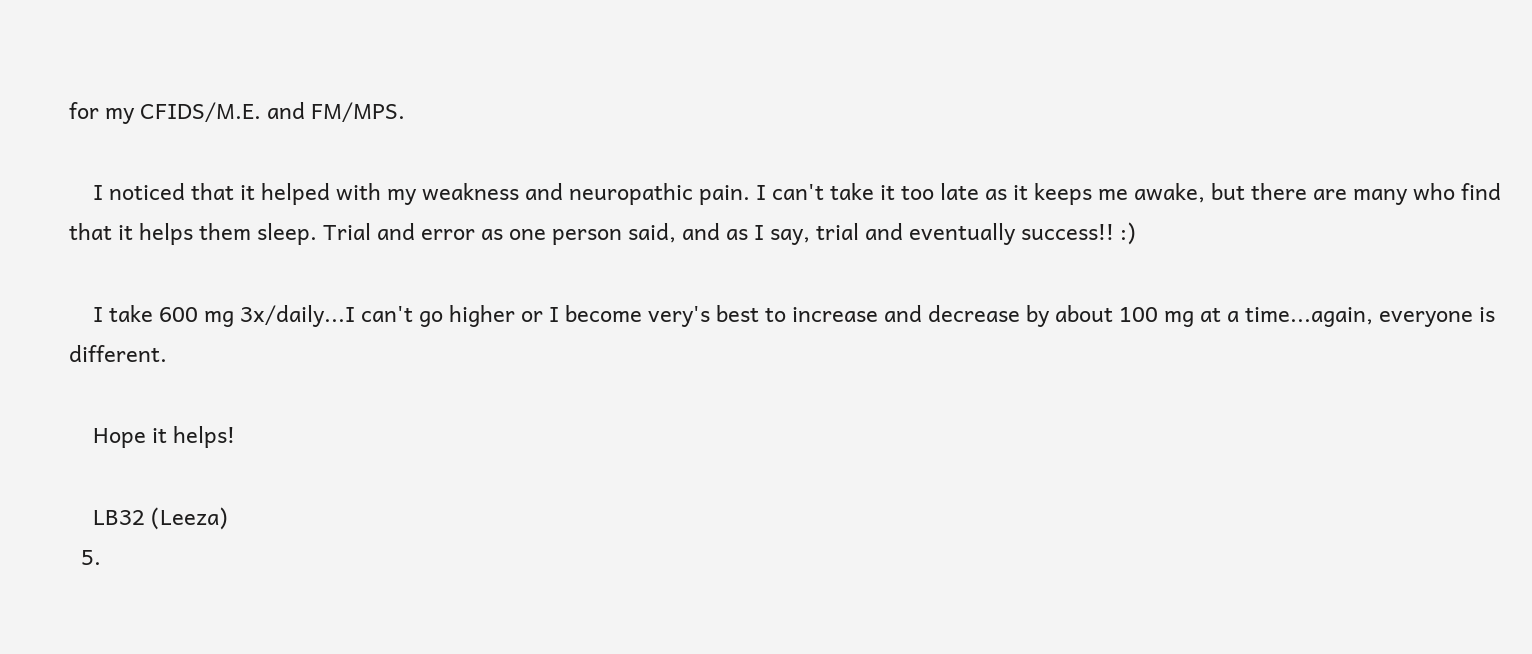for my CFIDS/M.E. and FM/MPS.

    I noticed that it helped with my weakness and neuropathic pain. I can't take it too late as it keeps me awake, but there are many who find that it helps them sleep. Trial and error as one person said, and as I say, trial and eventually success!! :)

    I take 600 mg 3x/daily...I can't go higher or I become very's best to increase and decrease by about 100 mg at a time...again, everyone is different.

    Hope it helps!

    LB32 (Leeza)
  5.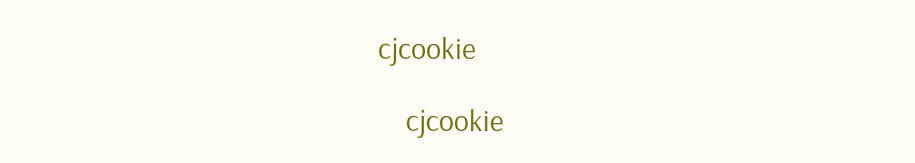cjcookie

    cjcookie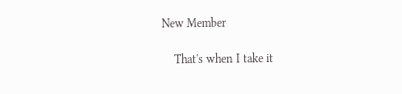New Member

    That's when I take it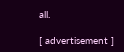all.

[ advertisement ]